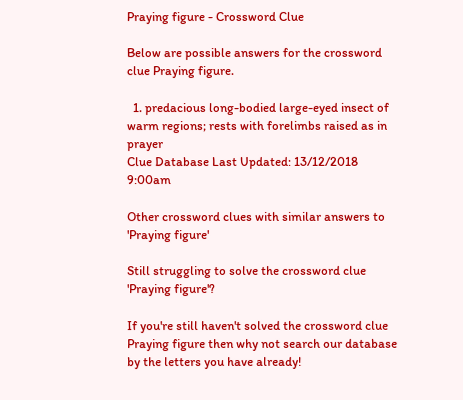Praying figure - Crossword Clue

Below are possible answers for the crossword clue Praying figure.

  1. predacious long-bodied large-eyed insect of warm regions; rests with forelimbs raised as in prayer
Clue Database Last Updated: 13/12/2018 9:00am

Other crossword clues with similar answers to 'Praying figure'

Still struggling to solve the crossword clue 'Praying figure'?

If you're still haven't solved the crossword clue Praying figure then why not search our database by the letters you have already!